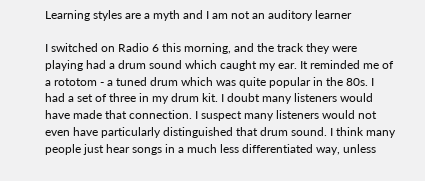Learning styles are a myth and I am not an auditory learner

I switched on Radio 6 this morning, and the track they were playing had a drum sound which caught my ear. It reminded me of a rototom - a tuned drum which was quite popular in the 80s. I had a set of three in my drum kit. I doubt many listeners would have made that connection. I suspect many listeners would not even have particularly distinguished that drum sound. I think many people just hear songs in a much less differentiated way, unless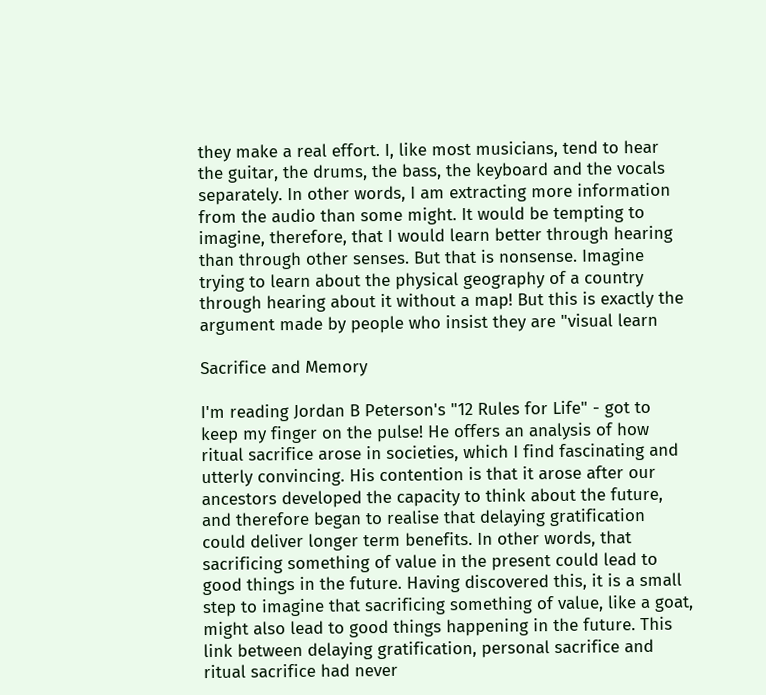they make a real effort. I, like most musicians, tend to hear the guitar, the drums, the bass, the keyboard and the vocals separately. In other words, I am extracting more information from the audio than some might. It would be tempting to imagine, therefore, that I would learn better through hearing than through other senses. But that is nonsense. Imagine trying to learn about the physical geography of a country through hearing about it without a map! But this is exactly the argument made by people who insist they are "visual learn

Sacrifice and Memory

I'm reading Jordan B Peterson's "12 Rules for Life" - got to keep my finger on the pulse! He offers an analysis of how ritual sacrifice arose in societies, which I find fascinating and utterly convincing. His contention is that it arose after our ancestors developed the capacity to think about the future, and therefore began to realise that delaying gratification could deliver longer term benefits. In other words, that sacrificing something of value in the present could lead to good things in the future. Having discovered this, it is a small step to imagine that sacrificing something of value, like a goat, might also lead to good things happening in the future. This link between delaying gratification, personal sacrifice and ritual sacrifice had never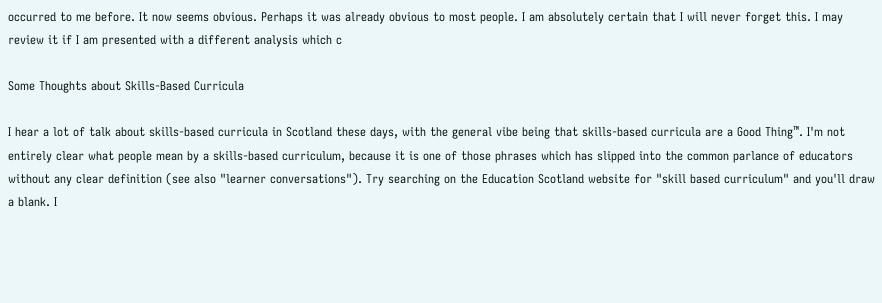occurred to me before. It now seems obvious. Perhaps it was already obvious to most people. I am absolutely certain that I will never forget this. I may review it if I am presented with a different analysis which c

Some Thoughts about Skills-Based Curricula

I hear a lot of talk about skills-based curricula in Scotland these days, with the general vibe being that skills-based curricula are a Good Thing™. I'm not entirely clear what people mean by a skills-based curriculum, because it is one of those phrases which has slipped into the common parlance of educators without any clear definition (see also "learner conversations"). Try searching on the Education Scotland website for "skill based curriculum" and you'll draw a blank. I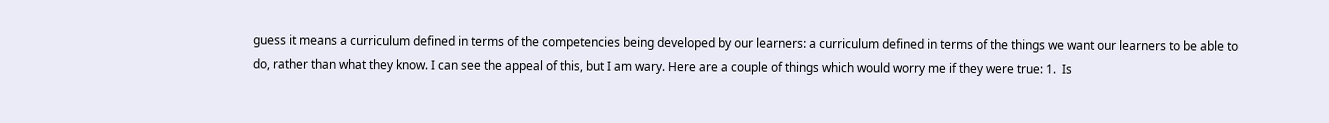guess it means a curriculum defined in terms of the competencies being developed by our learners: a curriculum defined in terms of the things we want our learners to be able to do, rather than what they know. I can see the appeal of this, but I am wary. Here are a couple of things which would worry me if they were true: 1.  Is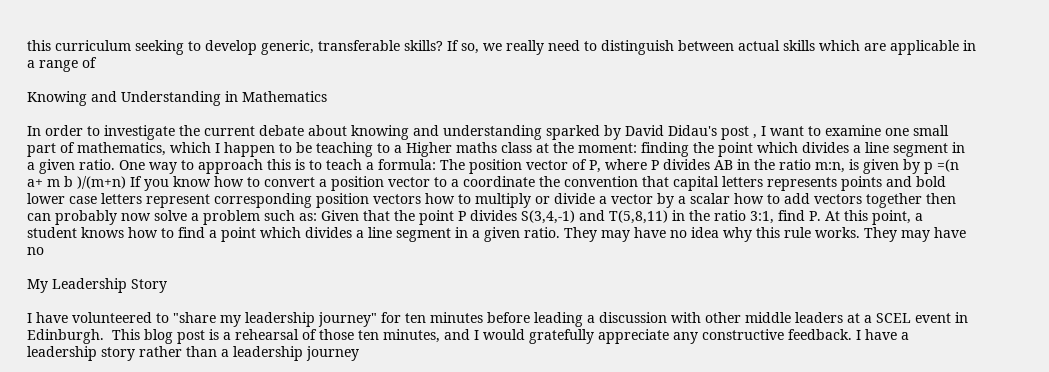this curriculum seeking to develop generic, transferable skills? If so, we really need to distinguish between actual skills which are applicable in a range of

Knowing and Understanding in Mathematics

In order to investigate the current debate about knowing and understanding sparked by David Didau's post , I want to examine one small part of mathematics, which I happen to be teaching to a Higher maths class at the moment: finding the point which divides a line segment in a given ratio. One way to approach this is to teach a formula: The position vector of P, where P divides AB in the ratio m:n, is given by p =(n a+ m b )/(m+n) If you know how to convert a position vector to a coordinate the convention that capital letters represents points and bold lower case letters represent corresponding position vectors how to multiply or divide a vector by a scalar how to add vectors together then can probably now solve a problem such as: Given that the point P divides S(3,4,-1) and T(5,8,11) in the ratio 3:1, find P. At this point, a student knows how to find a point which divides a line segment in a given ratio. They may have no idea why this rule works. They may have no

My Leadership Story

I have volunteered to "share my leadership journey" for ten minutes before leading a discussion with other middle leaders at a SCEL event in Edinburgh.  This blog post is a rehearsal of those ten minutes, and I would gratefully appreciate any constructive feedback. I have a leadership story rather than a leadership journey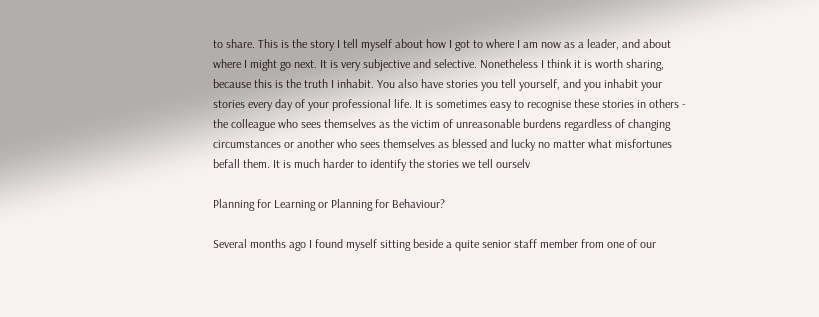to share. This is the story I tell myself about how I got to where I am now as a leader, and about where I might go next. It is very subjective and selective. Nonetheless I think it is worth sharing, because this is the truth I inhabit. You also have stories you tell yourself, and you inhabit your stories every day of your professional life. It is sometimes easy to recognise these stories in others - the colleague who sees themselves as the victim of unreasonable burdens regardless of changing circumstances or another who sees themselves as blessed and lucky no matter what misfortunes befall them. It is much harder to identify the stories we tell ourselv

Planning for Learning or Planning for Behaviour?

Several months ago I found myself sitting beside a quite senior staff member from one of our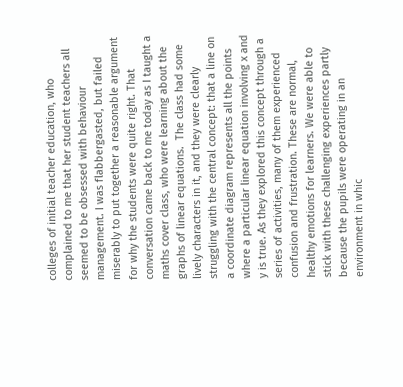colleges of initial teacher education, who complained to me that her student teachers all seemed to be obsessed with behaviour management. I was flabbergasted, but failed miserably to put together a reasonable argument for why the students were quite right. That conversation came back to me today as I taught a maths cover class, who were learning about the graphs of linear equations.  The class had some lively characters in it, and they were clearly struggling with the central concept: that a line on a coordinate diagram represents all the points where a particular linear equation involving x and y is true. As they explored this concept through a series of activities, many of them experienced confusion and frustration. These are normal, healthy emotions for learners. We were able to stick with these challenging experiences partly because the pupils were operating in an environment in whic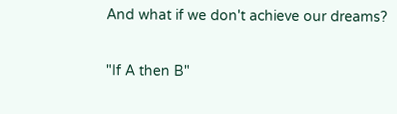And what if we don't achieve our dreams?

"If A then B"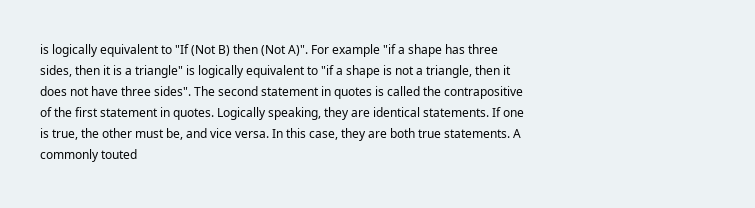is logically equivalent to "If (Not B) then (Not A)". For example "if a shape has three sides, then it is a triangle" is logically equivalent to "if a shape is not a triangle, then it does not have three sides". The second statement in quotes is called the contrapositive of the first statement in quotes. Logically speaking, they are identical statements. If one is true, the other must be, and vice versa. In this case, they are both true statements. A commonly touted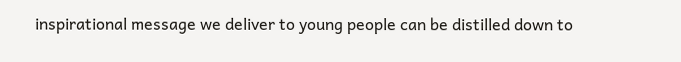inspirational message we deliver to young people can be distilled down to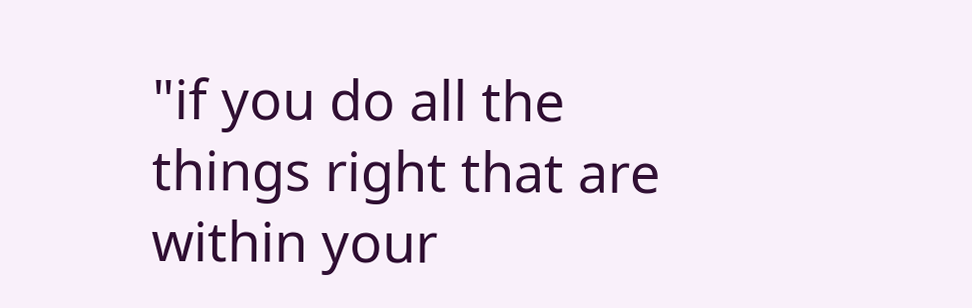"if you do all the things right that are within your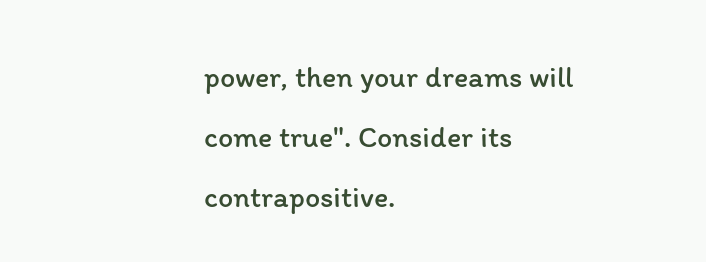power, then your dreams will come true". Consider its contrapositive.